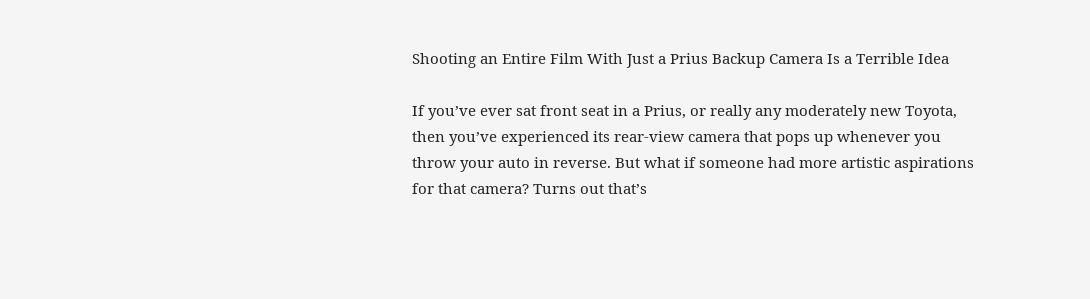Shooting an Entire Film With Just a Prius Backup Camera Is a Terrible Idea

If you’ve ever sat front seat in a Prius, or really any moderately new Toyota, then you’ve experienced its rear-view camera that pops up whenever you throw your auto in reverse. But what if someone had more artistic aspirations for that camera? Turns out that’s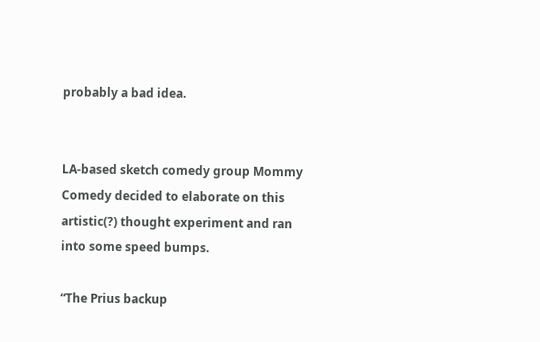probably a bad idea.


LA-based sketch comedy group Mommy Comedy decided to elaborate on this artistic(?) thought experiment and ran into some speed bumps.

“The Prius backup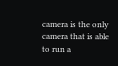camera is the only camera that is able to run a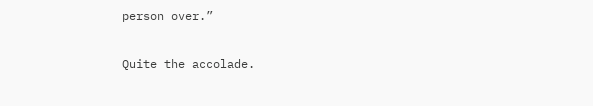person over.”

Quite the accolade.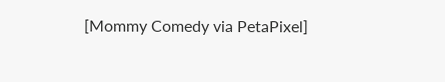[Mommy Comedy via PetaPixel]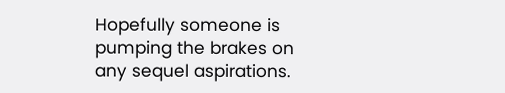Hopefully someone is pumping the brakes on any sequel aspirations.